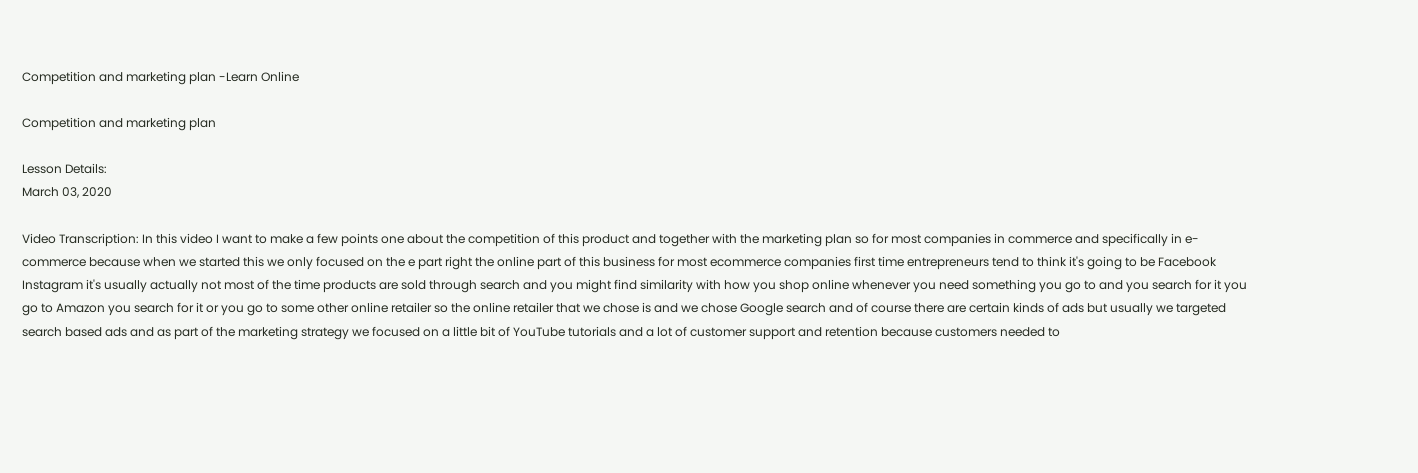Competition and marketing plan -Learn Online

Competition and marketing plan

Lesson Details:
March 03, 2020

Video Transcription: In this video I want to make a few points one about the competition of this product and together with the marketing plan so for most companies in commerce and specifically in e-commerce because when we started this we only focused on the e part right the online part of this business for most ecommerce companies first time entrepreneurs tend to think it's going to be Facebook Instagram it's usually actually not most of the time products are sold through search and you might find similarity with how you shop online whenever you need something you go to and you search for it you go to Amazon you search for it or you go to some other online retailer so the online retailer that we chose is and we chose Google search and of course there are certain kinds of ads but usually we targeted search based ads and as part of the marketing strategy we focused on a little bit of YouTube tutorials and a lot of customer support and retention because customers needed to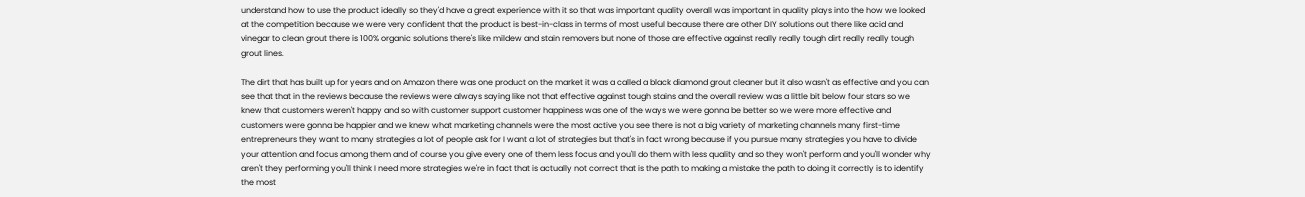understand how to use the product ideally so they'd have a great experience with it so that was important quality overall was important in quality plays into the how we looked at the competition because we were very confident that the product is best-in-class in terms of most useful because there are other DIY solutions out there like acid and vinegar to clean grout there is 100% organic solutions there's like mildew and stain removers but none of those are effective against really really tough dirt really really tough grout lines.

The dirt that has built up for years and on Amazon there was one product on the market it was a called a black diamond grout cleaner but it also wasn't as effective and you can see that that in the reviews because the reviews were always saying like not that effective against tough stains and the overall review was a little bit below four stars so we knew that customers weren't happy and so with customer support customer happiness was one of the ways we were gonna be better so we were more effective and customers were gonna be happier and we knew what marketing channels were the most active you see there is not a big variety of marketing channels many first-time entrepreneurs they want to many strategies a lot of people ask for I want a lot of strategies but that's in fact wrong because if you pursue many strategies you have to divide your attention and focus among them and of course you give every one of them less focus and you'll do them with less quality and so they won't perform and you'll wonder why aren't they performing you'll think I need more strategies we're in fact that is actually not correct that is the path to making a mistake the path to doing it correctly is to identify the most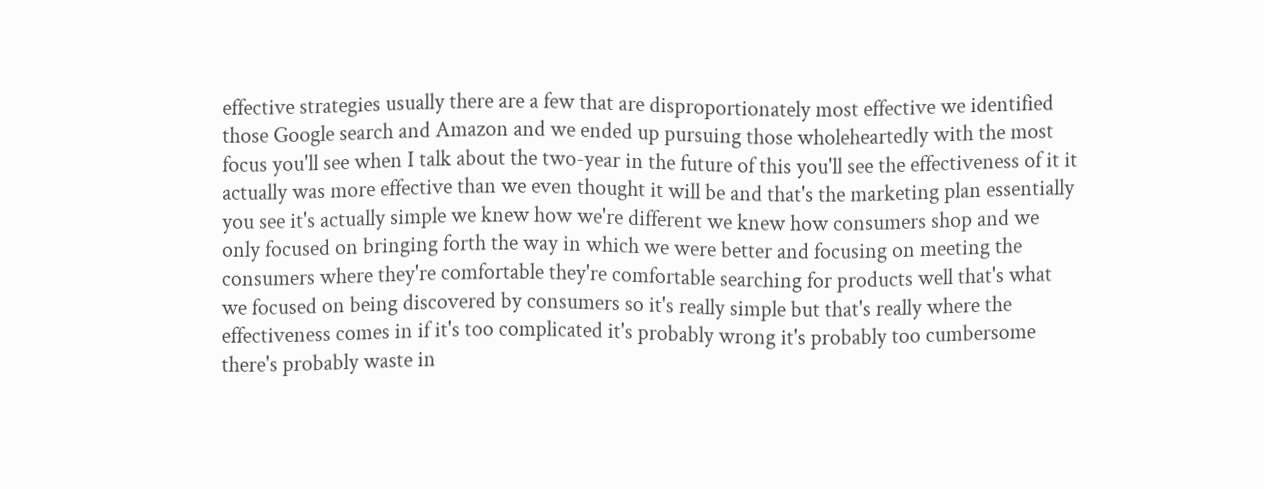effective strategies usually there are a few that are disproportionately most effective we identified those Google search and Amazon and we ended up pursuing those wholeheartedly with the most focus you'll see when I talk about the two-year in the future of this you'll see the effectiveness of it it actually was more effective than we even thought it will be and that's the marketing plan essentially you see it's actually simple we knew how we're different we knew how consumers shop and we only focused on bringing forth the way in which we were better and focusing on meeting the consumers where they're comfortable they're comfortable searching for products well that's what we focused on being discovered by consumers so it's really simple but that's really where the effectiveness comes in if it's too complicated it's probably wrong it's probably too cumbersome there's probably waste in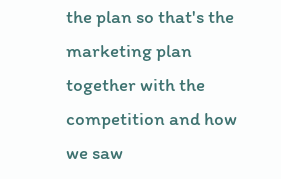the plan so that's the marketing plan together with the competition and how we saw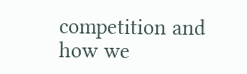competition and how we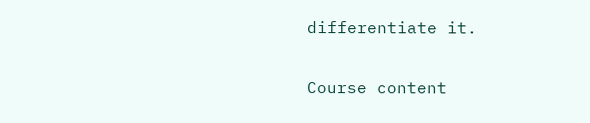differentiate it.

Course content